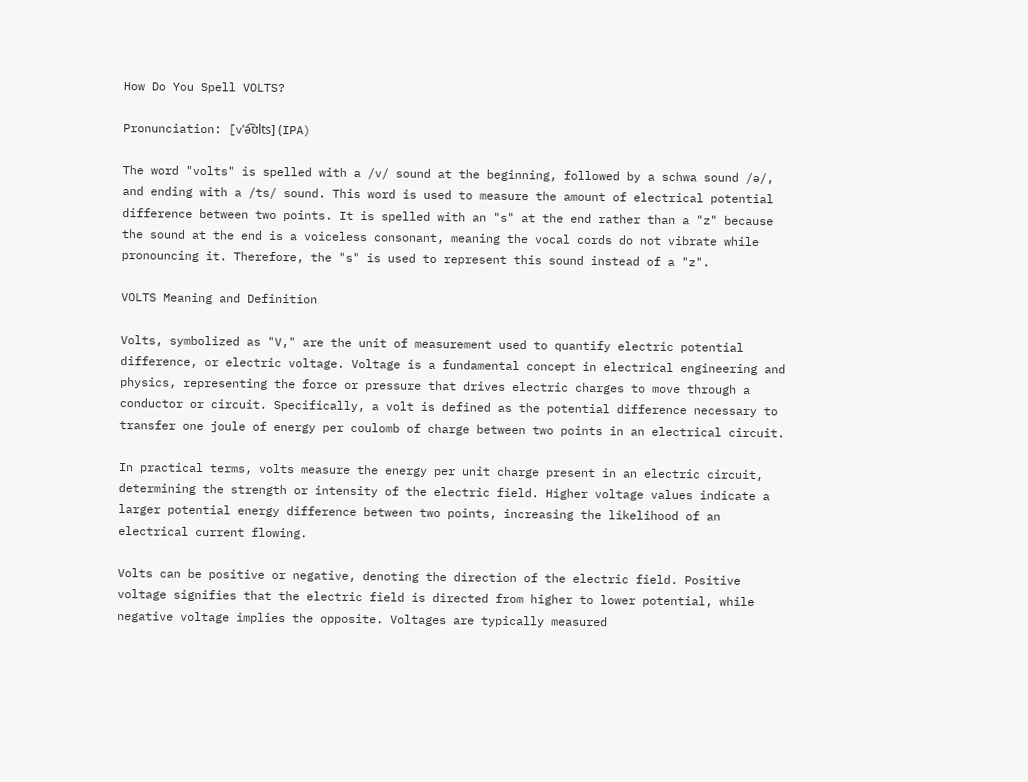How Do You Spell VOLTS?

Pronunciation: [vˈə͡ʊlts] (IPA)

The word "volts" is spelled with a /v/ sound at the beginning, followed by a schwa sound /ə/, and ending with a /ts/ sound. This word is used to measure the amount of electrical potential difference between two points. It is spelled with an "s" at the end rather than a "z" because the sound at the end is a voiceless consonant, meaning the vocal cords do not vibrate while pronouncing it. Therefore, the "s" is used to represent this sound instead of a "z".

VOLTS Meaning and Definition

Volts, symbolized as "V," are the unit of measurement used to quantify electric potential difference, or electric voltage. Voltage is a fundamental concept in electrical engineering and physics, representing the force or pressure that drives electric charges to move through a conductor or circuit. Specifically, a volt is defined as the potential difference necessary to transfer one joule of energy per coulomb of charge between two points in an electrical circuit.

In practical terms, volts measure the energy per unit charge present in an electric circuit, determining the strength or intensity of the electric field. Higher voltage values indicate a larger potential energy difference between two points, increasing the likelihood of an electrical current flowing.

Volts can be positive or negative, denoting the direction of the electric field. Positive voltage signifies that the electric field is directed from higher to lower potential, while negative voltage implies the opposite. Voltages are typically measured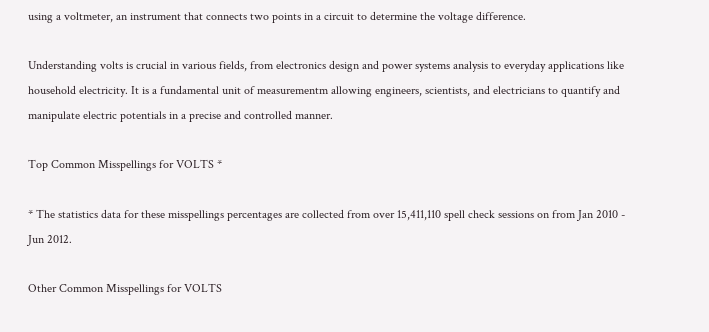using a voltmeter, an instrument that connects two points in a circuit to determine the voltage difference.

Understanding volts is crucial in various fields, from electronics design and power systems analysis to everyday applications like household electricity. It is a fundamental unit of measurementm allowing engineers, scientists, and electricians to quantify and manipulate electric potentials in a precise and controlled manner.

Top Common Misspellings for VOLTS *

* The statistics data for these misspellings percentages are collected from over 15,411,110 spell check sessions on from Jan 2010 - Jun 2012.

Other Common Misspellings for VOLTS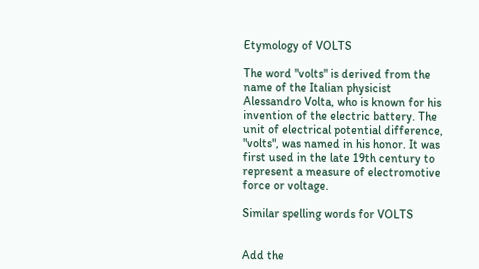Etymology of VOLTS

The word "volts" is derived from the name of the Italian physicist Alessandro Volta, who is known for his invention of the electric battery. The unit of electrical potential difference, "volts", was named in his honor. It was first used in the late 19th century to represent a measure of electromotive force or voltage.

Similar spelling words for VOLTS


Add the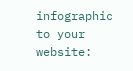infographic to your website: